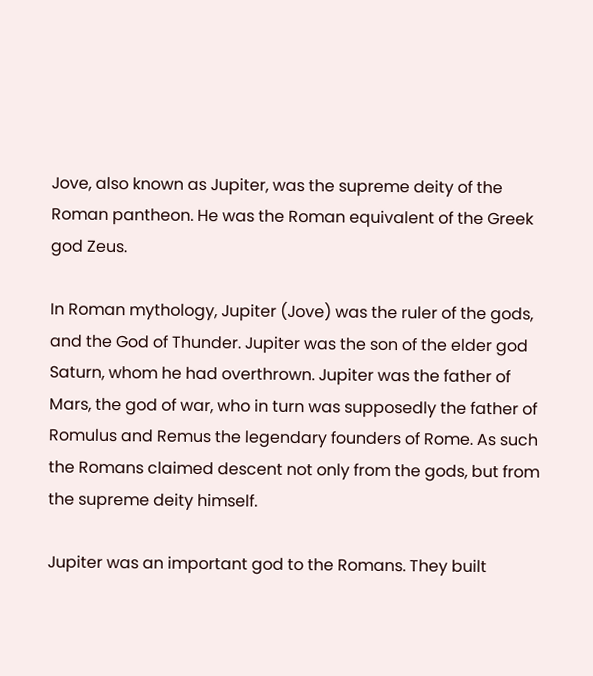Jove, also known as Jupiter, was the supreme deity of the Roman pantheon. He was the Roman equivalent of the Greek god Zeus.

In Roman mythology, Jupiter (Jove) was the ruler of the gods, and the God of Thunder. Jupiter was the son of the elder god Saturn, whom he had overthrown. Jupiter was the father of Mars, the god of war, who in turn was supposedly the father of Romulus and Remus the legendary founders of Rome. As such the Romans claimed descent not only from the gods, but from the supreme deity himself.

Jupiter was an important god to the Romans. They built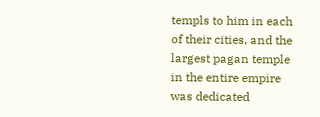templs to him in each of their cities, and the largest pagan temple in the entire empire was dedicated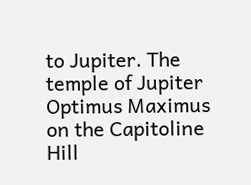to Jupiter. The temple of Jupiter Optimus Maximus on the Capitoline Hill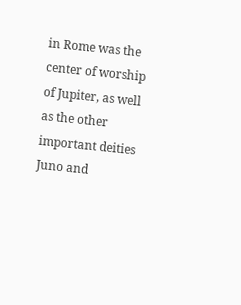in Rome was the center of worship of Jupiter, as well as the other important deities Juno and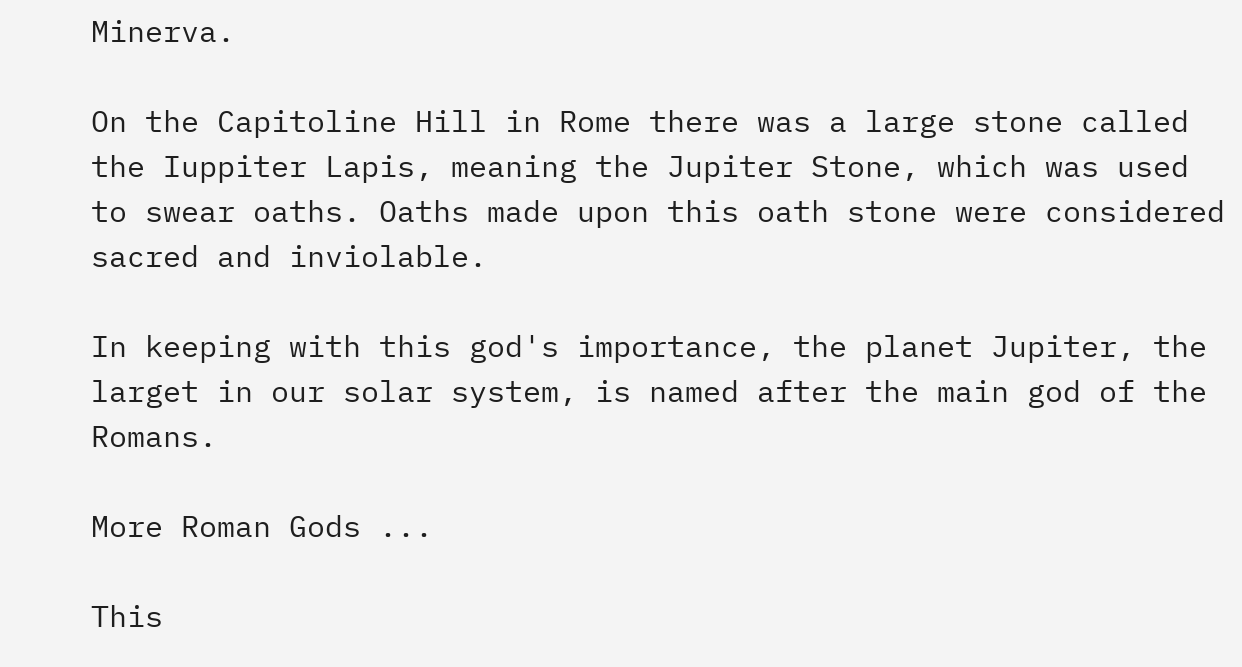Minerva.

On the Capitoline Hill in Rome there was a large stone called the Iuppiter Lapis, meaning the Jupiter Stone, which was used to swear oaths. Oaths made upon this oath stone were considered sacred and inviolable.

In keeping with this god's importance, the planet Jupiter, the larget in our solar system, is named after the main god of the Romans.

More Roman Gods ...

This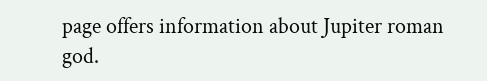page offers information about Jupiter roman god.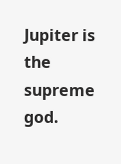Jupiter is the supreme god.